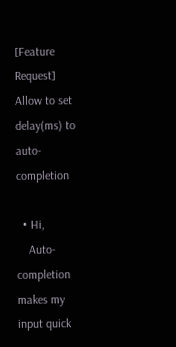[Feature Request] Allow to set delay(ms) to auto-completion

  • Hi,
    Auto-completion makes my input quick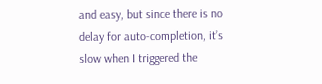and easy, but since there is no delay for auto-completion, it’s slow when I triggered the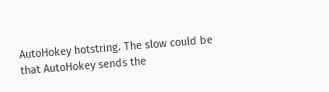AutoHokey hotstring. The slow could be that AutoHokey sends the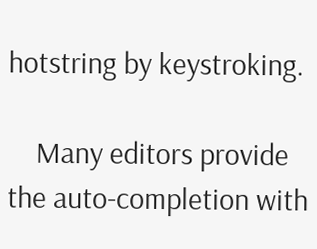hotstring by keystroking.

    Many editors provide the auto-completion with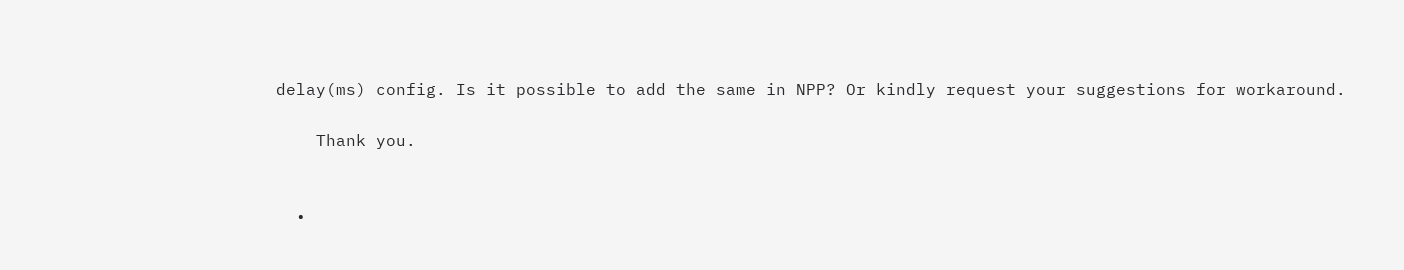delay(ms) config. Is it possible to add the same in NPP? Or kindly request your suggestions for workaround.

    Thank you.


  •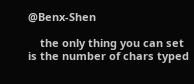@Benx-Shen

    the only thing you can set is the number of chars typed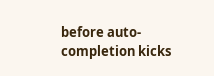before auto-completion kicks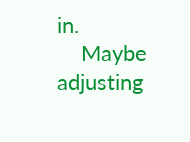in.
    Maybe adjusting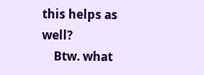this helps as well?
    Btw. what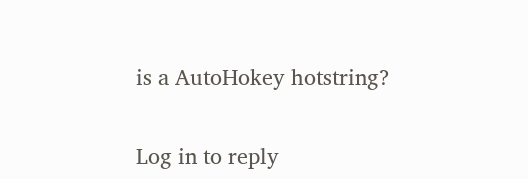is a AutoHokey hotstring?


Log in to reply